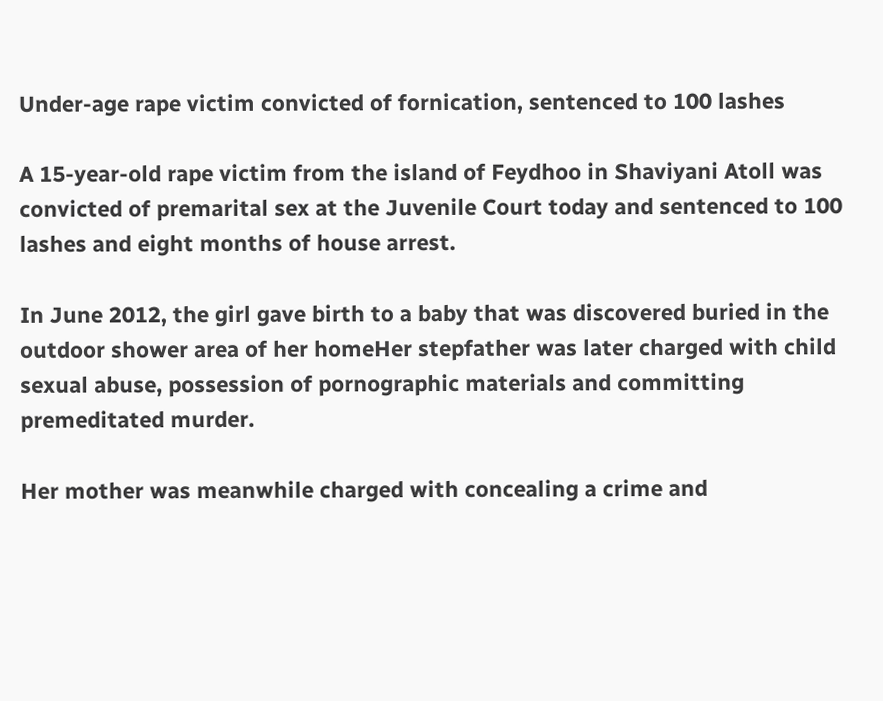Under-age rape victim convicted of fornication, sentenced to 100 lashes

A 15-year-old rape victim from the island of Feydhoo in Shaviyani Atoll was convicted of premarital sex at the Juvenile Court today and sentenced to 100 lashes and eight months of house arrest.

In June 2012, the girl gave birth to a baby that was discovered buried in the outdoor shower area of her homeHer stepfather was later charged with child sexual abuse, possession of pornographic materials and committing premeditated murder.

Her mother was meanwhile charged with concealing a crime and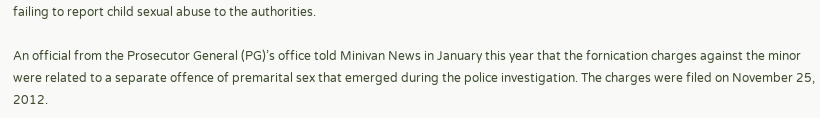failing to report child sexual abuse to the authorities.

An official from the Prosecutor General (PG)’s office told Minivan News in January this year that the fornication charges against the minor were related to a separate offence of premarital sex that emerged during the police investigation. The charges were filed on November 25, 2012.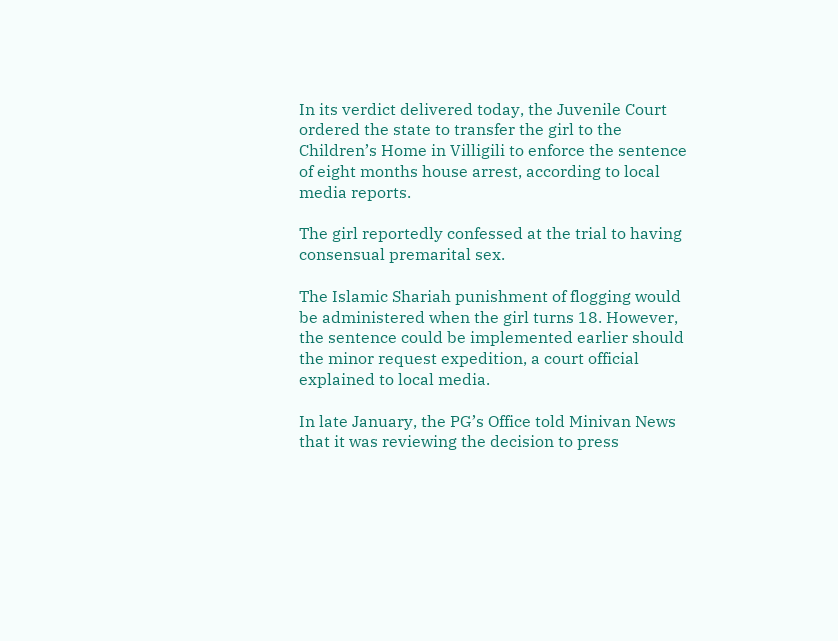In its verdict delivered today, the Juvenile Court ordered the state to transfer the girl to the Children’s Home in Villigili to enforce the sentence of eight months house arrest, according to local media reports.

The girl reportedly confessed at the trial to having consensual premarital sex.

The Islamic Shariah punishment of flogging would be administered when the girl turns 18. However, the sentence could be implemented earlier should the minor request expedition, a court official explained to local media.

In late January, the PG’s Office told Minivan News that it was reviewing the decision to press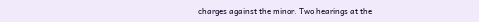charges against the minor. Two hearings at the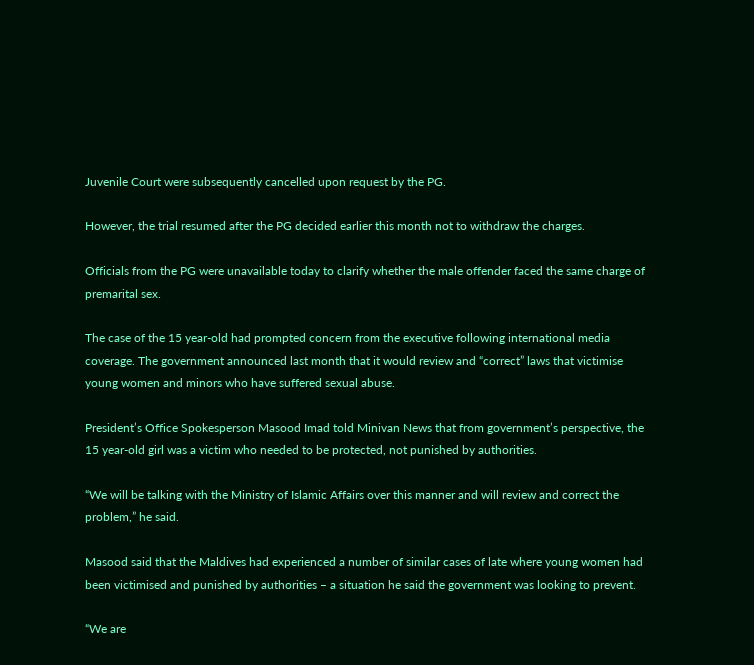Juvenile Court were subsequently cancelled upon request by the PG.

However, the trial resumed after the PG decided earlier this month not to withdraw the charges.

Officials from the PG were unavailable today to clarify whether the male offender faced the same charge of premarital sex.

The case of the 15 year-old had prompted concern from the executive following international media coverage. The government announced last month that it would review and “correct” laws that victimise young women and minors who have suffered sexual abuse.

President’s Office Spokesperson Masood Imad told Minivan News that from government’s perspective, the 15 year-old girl was a victim who needed to be protected, not punished by authorities.

“We will be talking with the Ministry of Islamic Affairs over this manner and will review and correct the problem,” he said.

Masood said that the Maldives had experienced a number of similar cases of late where young women had been victimised and punished by authorities – a situation he said the government was looking to prevent.

“We are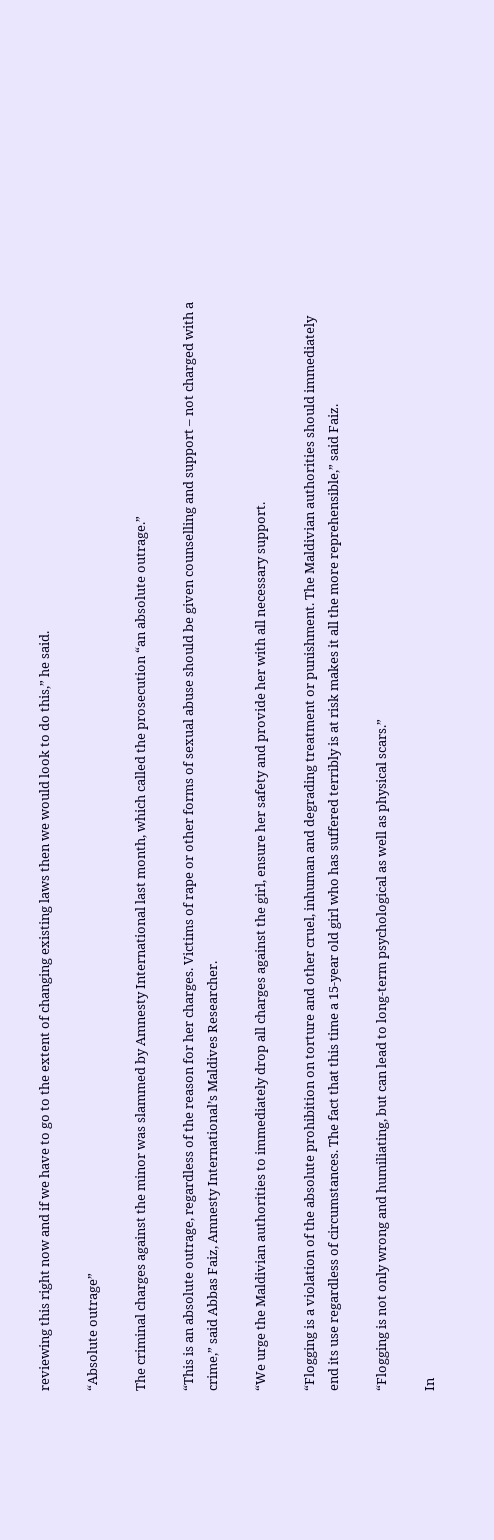reviewing this right now and if we have to go to the extent of changing existing laws then we would look to do this,” he said.

“Absolute outrage”

The criminal charges against the minor was slammed by Amnesty International last month, which called the prosecution “an absolute outrage.”

“This is an absolute outrage, regardless of the reason for her charges. Victims of rape or other forms of sexual abuse should be given counselling and support – not charged with a crime,” said Abbas Faiz, Amnesty International’s Maldives Researcher.

“We urge the Maldivian authorities to immediately drop all charges against the girl, ensure her safety and provide her with all necessary support.

“Flogging is a violation of the absolute prohibition on torture and other cruel, inhuman and degrading treatment or punishment. The Maldivian authorities should immediately end its use regardless of circumstances. The fact that this time a 15-year old girl who has suffered terribly is at risk makes it all the more reprehensible,” said Faiz.

“Flogging is not only wrong and humiliating, but can lead to long-term psychological as well as physical scars.”

In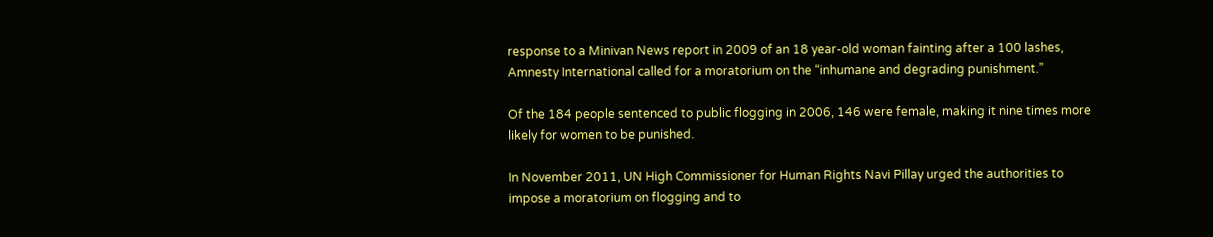response to a Minivan News report in 2009 of an 18 year-old woman fainting after a 100 lashes, Amnesty International called for a moratorium on the “inhumane and degrading punishment.”

Of the 184 people sentenced to public flogging in 2006, 146 were female, making it nine times more likely for women to be punished.

In November 2011, UN High Commissioner for Human Rights Navi Pillay urged the authorities to impose a moratorium on flogging and to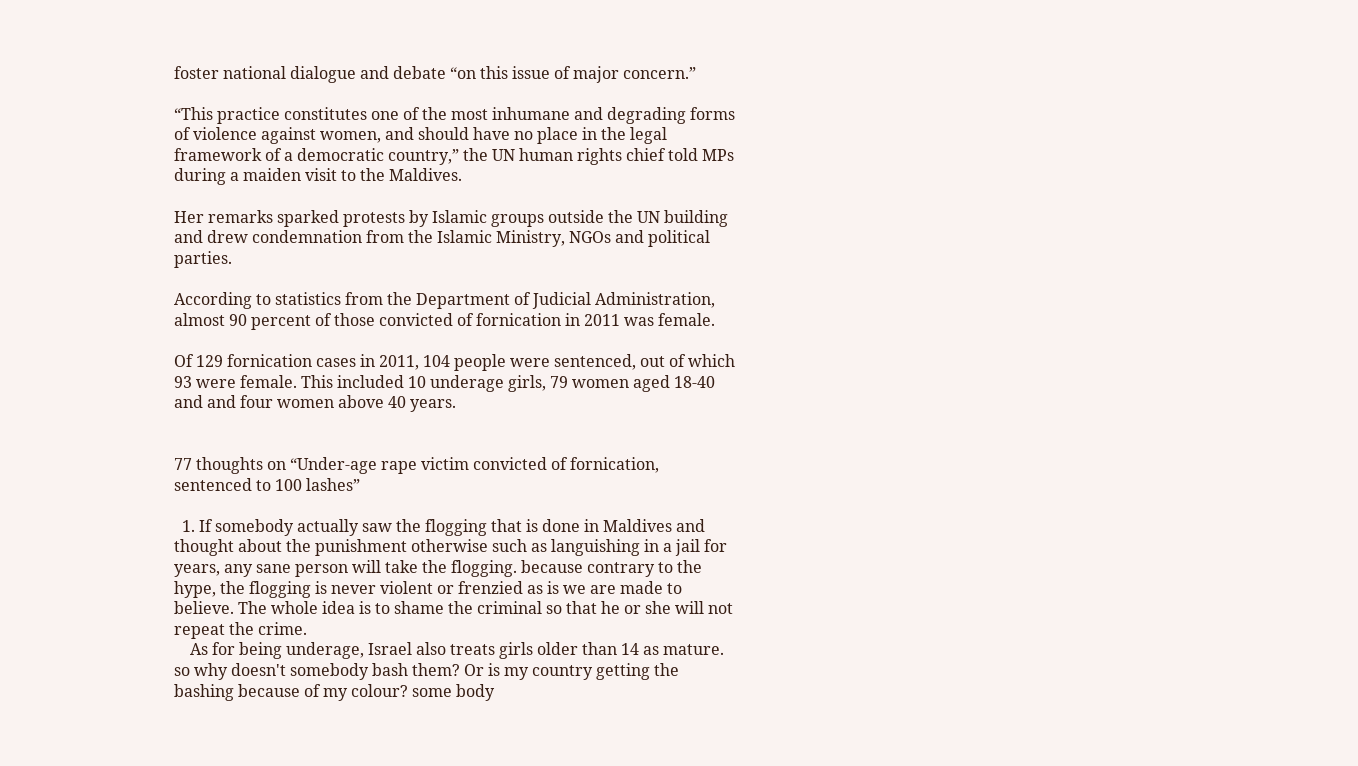foster national dialogue and debate “on this issue of major concern.”

“This practice constitutes one of the most inhumane and degrading forms of violence against women, and should have no place in the legal framework of a democratic country,” the UN human rights chief told MPs during a maiden visit to the Maldives.

Her remarks sparked protests by Islamic groups outside the UN building and drew condemnation from the Islamic Ministry, NGOs and political parties.

According to statistics from the Department of Judicial Administration, almost 90 percent of those convicted of fornication in 2011 was female.

Of 129 fornication cases in 2011, 104 people were sentenced, out of which 93 were female. This included 10 underage girls, 79 women aged 18-40 and and four women above 40 years.


77 thoughts on “Under-age rape victim convicted of fornication, sentenced to 100 lashes”

  1. If somebody actually saw the flogging that is done in Maldives and thought about the punishment otherwise such as languishing in a jail for years, any sane person will take the flogging. because contrary to the hype, the flogging is never violent or frenzied as is we are made to believe. The whole idea is to shame the criminal so that he or she will not repeat the crime.
    As for being underage, Israel also treats girls older than 14 as mature. so why doesn't somebody bash them? Or is my country getting the bashing because of my colour? some body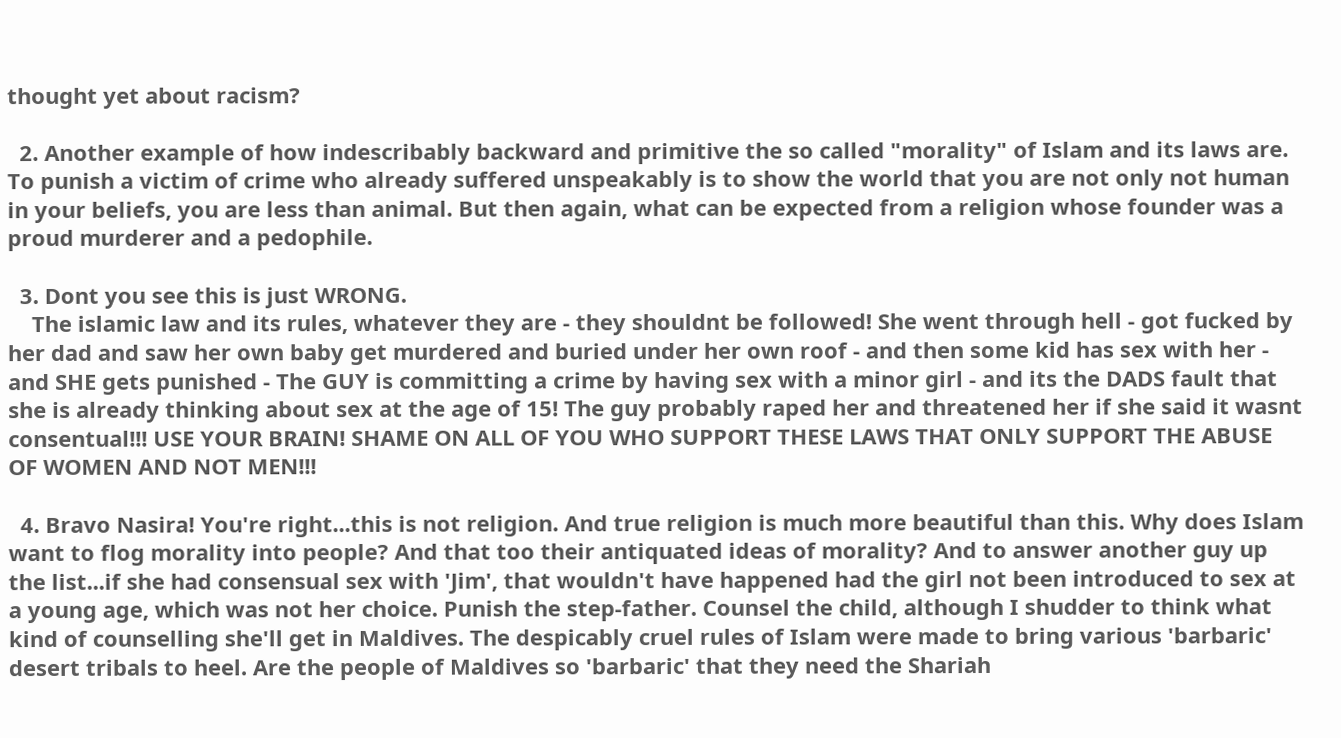thought yet about racism?

  2. Another example of how indescribably backward and primitive the so called "morality" of Islam and its laws are. To punish a victim of crime who already suffered unspeakably is to show the world that you are not only not human in your beliefs, you are less than animal. But then again, what can be expected from a religion whose founder was a proud murderer and a pedophile.

  3. Dont you see this is just WRONG.
    The islamic law and its rules, whatever they are - they shouldnt be followed! She went through hell - got fucked by her dad and saw her own baby get murdered and buried under her own roof - and then some kid has sex with her - and SHE gets punished - The GUY is committing a crime by having sex with a minor girl - and its the DADS fault that she is already thinking about sex at the age of 15! The guy probably raped her and threatened her if she said it wasnt consentual!!! USE YOUR BRAIN! SHAME ON ALL OF YOU WHO SUPPORT THESE LAWS THAT ONLY SUPPORT THE ABUSE OF WOMEN AND NOT MEN!!!

  4. Bravo Nasira! You're right...this is not religion. And true religion is much more beautiful than this. Why does Islam want to flog morality into people? And that too their antiquated ideas of morality? And to answer another guy up the list...if she had consensual sex with 'Jim', that wouldn't have happened had the girl not been introduced to sex at a young age, which was not her choice. Punish the step-father. Counsel the child, although I shudder to think what kind of counselling she'll get in Maldives. The despicably cruel rules of Islam were made to bring various 'barbaric' desert tribals to heel. Are the people of Maldives so 'barbaric' that they need the Shariah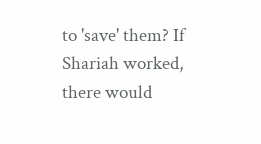to 'save' them? If Shariah worked, there would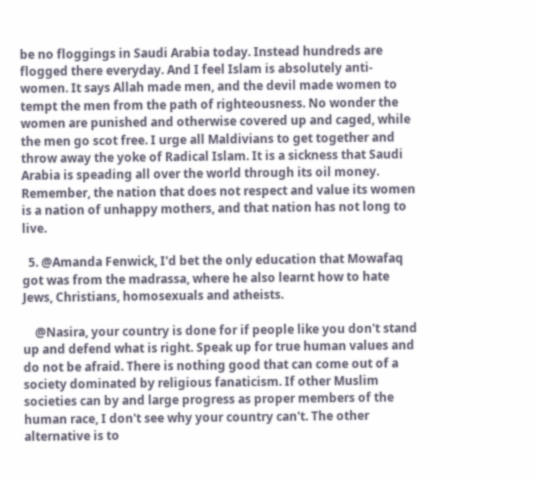be no floggings in Saudi Arabia today. Instead hundreds are flogged there everyday. And I feel Islam is absolutely anti-women. It says Allah made men, and the devil made women to tempt the men from the path of righteousness. No wonder the women are punished and otherwise covered up and caged, while the men go scot free. I urge all Maldivians to get together and throw away the yoke of Radical Islam. It is a sickness that Saudi Arabia is speading all over the world through its oil money. Remember, the nation that does not respect and value its women is a nation of unhappy mothers, and that nation has not long to live.

  5. @Amanda Fenwick, I'd bet the only education that Mowafaq got was from the madrassa, where he also learnt how to hate Jews, Christians, homosexuals and atheists.

    @Nasira, your country is done for if people like you don't stand up and defend what is right. Speak up for true human values and do not be afraid. There is nothing good that can come out of a society dominated by religious fanaticism. If other Muslim societies can by and large progress as proper members of the human race, I don't see why your country can't. The other alternative is to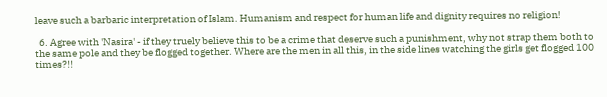leave such a barbaric interpretation of Islam. Humanism and respect for human life and dignity requires no religion!

  6. Agree with 'Nasira' - if they truely believe this to be a crime that deserve such a punishment, why not strap them both to the same pole and they be flogged together. Where are the men in all this, in the side lines watching the girls get flogged 100 times?!!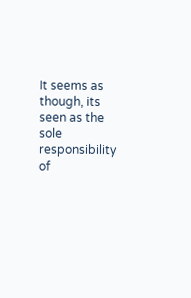It seems as though, its seen as the sole responsibility of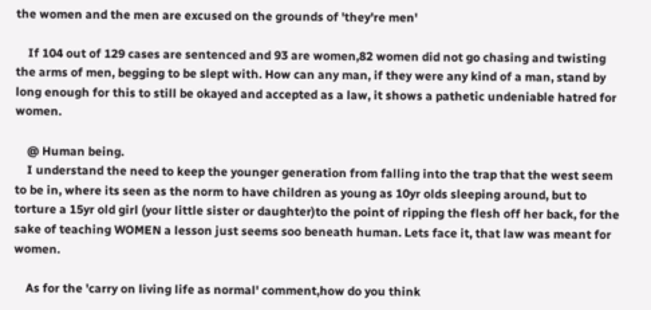the women and the men are excused on the grounds of 'they're men'

    If 104 out of 129 cases are sentenced and 93 are women,82 women did not go chasing and twisting the arms of men, begging to be slept with. How can any man, if they were any kind of a man, stand by long enough for this to still be okayed and accepted as a law, it shows a pathetic undeniable hatred for women.

    @ Human being.
    I understand the need to keep the younger generation from falling into the trap that the west seem to be in, where its seen as the norm to have children as young as 10yr olds sleeping around, but to torture a 15yr old girl (your little sister or daughter)to the point of ripping the flesh off her back, for the sake of teaching WOMEN a lesson just seems soo beneath human. Lets face it, that law was meant for women.

    As for the 'carry on living life as normal' comment,how do you think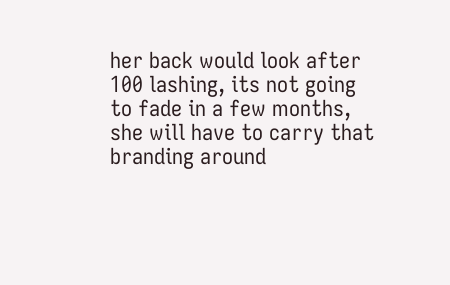her back would look after 100 lashing, its not going to fade in a few months, she will have to carry that branding around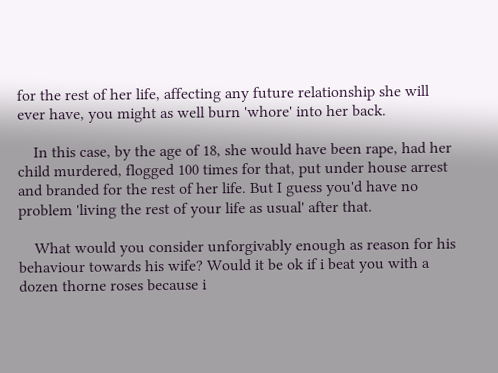for the rest of her life, affecting any future relationship she will ever have, you might as well burn 'whore' into her back.

    In this case, by the age of 18, she would have been rape, had her child murdered, flogged 100 times for that, put under house arrest and branded for the rest of her life. But I guess you'd have no problem 'living the rest of your life as usual' after that.

    What would you consider unforgivably enough as reason for his behaviour towards his wife? Would it be ok if i beat you with a dozen thorne roses because i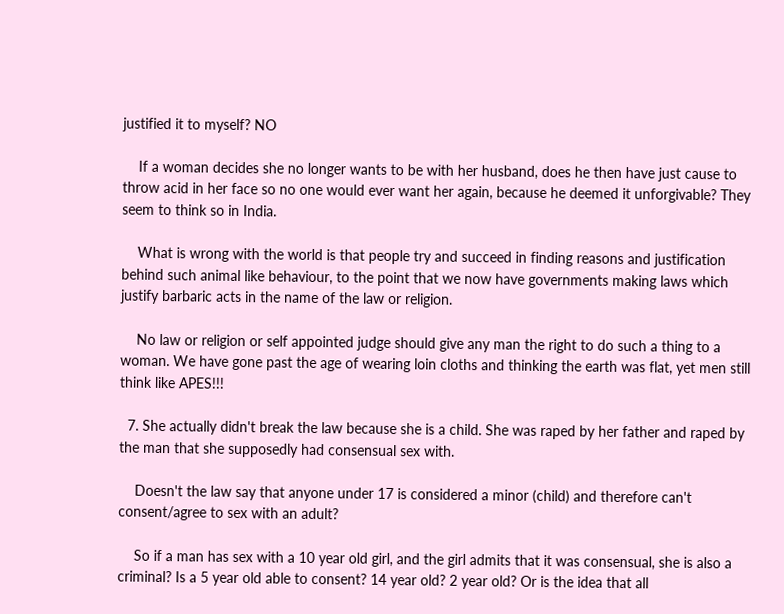justified it to myself? NO

    If a woman decides she no longer wants to be with her husband, does he then have just cause to throw acid in her face so no one would ever want her again, because he deemed it unforgivable? They seem to think so in India.

    What is wrong with the world is that people try and succeed in finding reasons and justification behind such animal like behaviour, to the point that we now have governments making laws which justify barbaric acts in the name of the law or religion.

    No law or religion or self appointed judge should give any man the right to do such a thing to a woman. We have gone past the age of wearing loin cloths and thinking the earth was flat, yet men still think like APES!!!

  7. She actually didn't break the law because she is a child. She was raped by her father and raped by the man that she supposedly had consensual sex with.

    Doesn't the law say that anyone under 17 is considered a minor (child) and therefore can't consent/agree to sex with an adult?

    So if a man has sex with a 10 year old girl, and the girl admits that it was consensual, she is also a criminal? Is a 5 year old able to consent? 14 year old? 2 year old? Or is the idea that all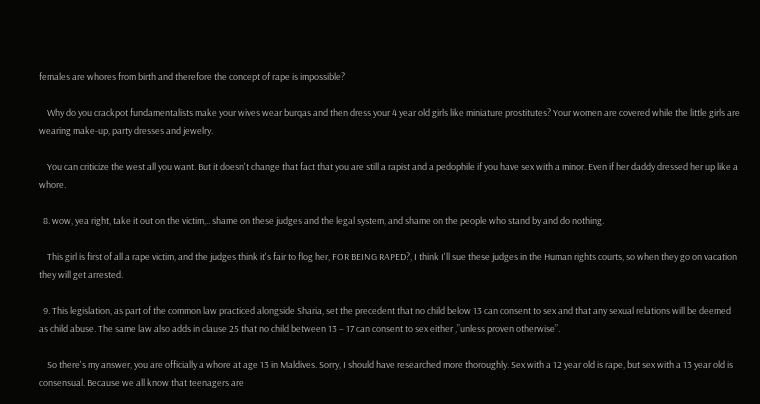females are whores from birth and therefore the concept of rape is impossible?

    Why do you crackpot fundamentalists make your wives wear burqas and then dress your 4 year old girls like miniature prostitutes? Your women are covered while the little girls are wearing make-up, party dresses and jewelry.

    You can criticize the west all you want. But it doesn't change that fact that you are still a rapist and a pedophile if you have sex with a minor. Even if her daddy dressed her up like a whore.

  8. wow, yea right, take it out on the victim,.. shame on these judges and the legal system, and shame on the people who stand by and do nothing.

    This girl is first of all a rape victim, and the judges think it's fair to flog her, FOR BEING RAPED?, I think I'll sue these judges in the Human rights courts, so when they go on vacation they will get arrested.

  9. This legislation, as part of the common law practiced alongside Sharia, set the precedent that no child below 13 can consent to sex and that any sexual relations will be deemed as child abuse. The same law also adds in clause 25 that no child between 13 – 17 can consent to sex either ,”unless proven otherwise”.

    So there's my answer, you are officially a whore at age 13 in Maldives. Sorry, I should have researched more thoroughly. Sex with a 12 year old is rape, but sex with a 13 year old is consensual. Because we all know that teenagers are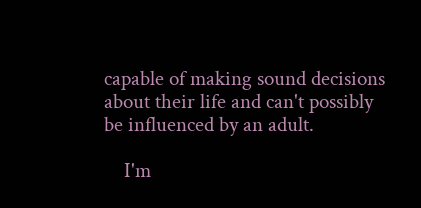capable of making sound decisions about their life and can't possibly be influenced by an adult.

    I'm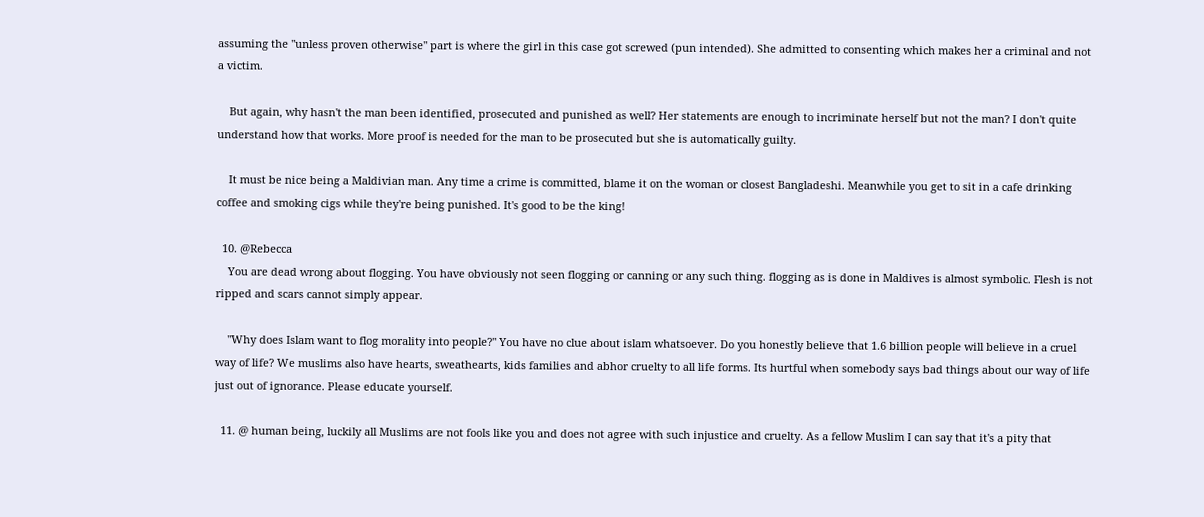assuming the "unless proven otherwise" part is where the girl in this case got screwed (pun intended). She admitted to consenting which makes her a criminal and not a victim.

    But again, why hasn't the man been identified, prosecuted and punished as well? Her statements are enough to incriminate herself but not the man? I don't quite understand how that works. More proof is needed for the man to be prosecuted but she is automatically guilty.

    It must be nice being a Maldivian man. Any time a crime is committed, blame it on the woman or closest Bangladeshi. Meanwhile you get to sit in a cafe drinking coffee and smoking cigs while they're being punished. It's good to be the king!

  10. @Rebecca
    You are dead wrong about flogging. You have obviously not seen flogging or canning or any such thing. flogging as is done in Maldives is almost symbolic. Flesh is not ripped and scars cannot simply appear.

    "Why does Islam want to flog morality into people?" You have no clue about islam whatsoever. Do you honestly believe that 1.6 billion people will believe in a cruel way of life? We muslims also have hearts, sweathearts, kids families and abhor cruelty to all life forms. Its hurtful when somebody says bad things about our way of life just out of ignorance. Please educate yourself.

  11. @ human being, luckily all Muslims are not fools like you and does not agree with such injustice and cruelty. As a fellow Muslim I can say that it's a pity that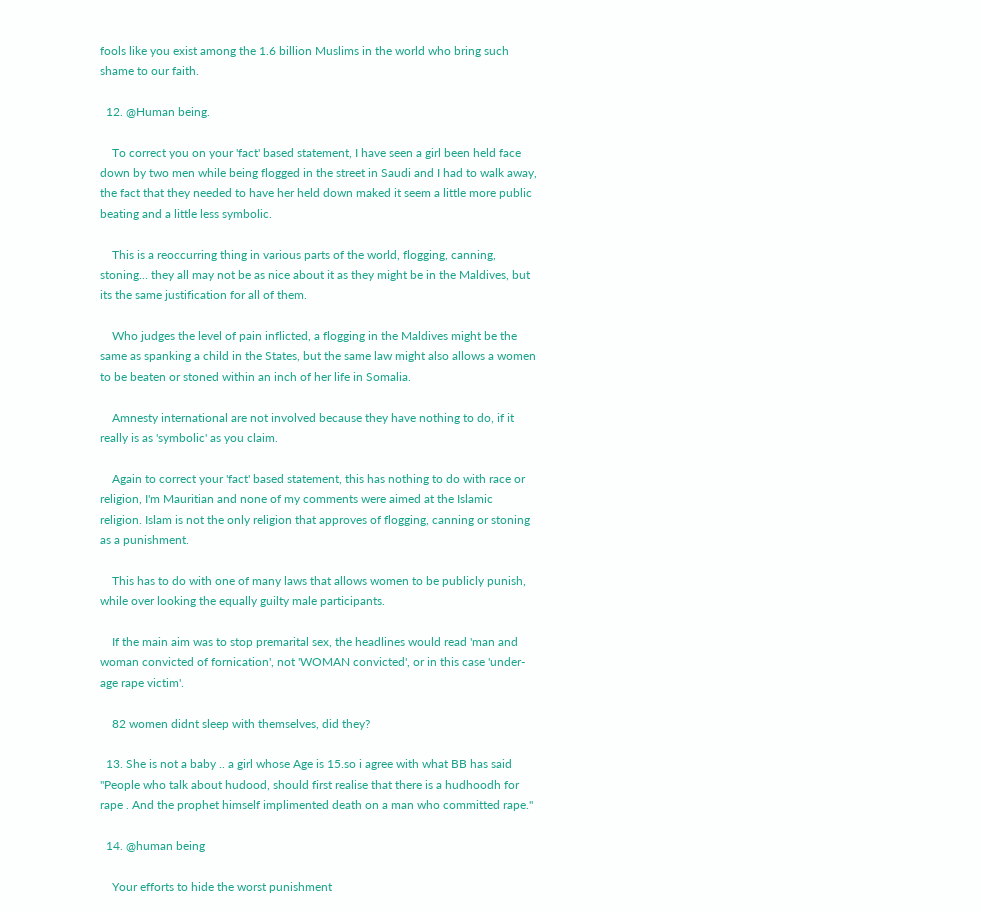fools like you exist among the 1.6 billion Muslims in the world who bring such shame to our faith.

  12. @Human being.

    To correct you on your 'fact' based statement, I have seen a girl been held face down by two men while being flogged in the street in Saudi and I had to walk away, the fact that they needed to have her held down maked it seem a little more public beating and a little less symbolic.

    This is a reoccurring thing in various parts of the world, flogging, canning, stoning... they all may not be as nice about it as they might be in the Maldives, but its the same justification for all of them.

    Who judges the level of pain inflicted, a flogging in the Maldives might be the same as spanking a child in the States, but the same law might also allows a women to be beaten or stoned within an inch of her life in Somalia.

    Amnesty international are not involved because they have nothing to do, if it really is as 'symbolic' as you claim.

    Again to correct your 'fact' based statement, this has nothing to do with race or religion, I'm Mauritian and none of my comments were aimed at the Islamic religion. Islam is not the only religion that approves of flogging, canning or stoning as a punishment.

    This has to do with one of many laws that allows women to be publicly punish, while over looking the equally guilty male participants.

    If the main aim was to stop premarital sex, the headlines would read 'man and woman convicted of fornication', not 'WOMAN convicted', or in this case 'under-age rape victim'.

    82 women didnt sleep with themselves, did they?

  13. She is not a baby .. a girl whose Age is 15.so i agree with what BB has said "People who talk about hudood, should first realise that there is a hudhoodh for rape . And the prophet himself implimented death on a man who committed rape."

  14. @human being

    Your efforts to hide the worst punishment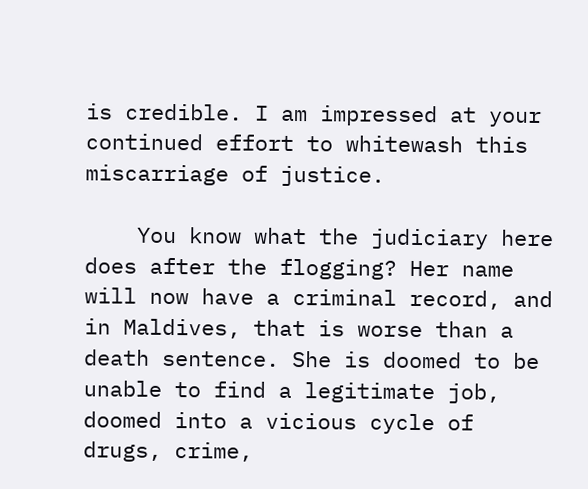is credible. I am impressed at your continued effort to whitewash this miscarriage of justice.

    You know what the judiciary here does after the flogging? Her name will now have a criminal record, and in Maldives, that is worse than a death sentence. She is doomed to be unable to find a legitimate job, doomed into a vicious cycle of drugs, crime,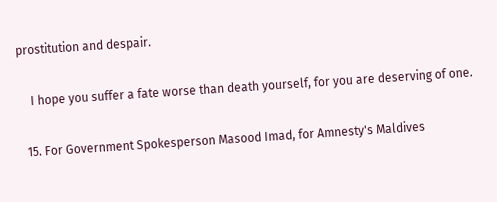prostitution and despair.

    I hope you suffer a fate worse than death yourself, for you are deserving of one.

  15. For Government Spokesperson Masood Imad, for Amnesty's Maldives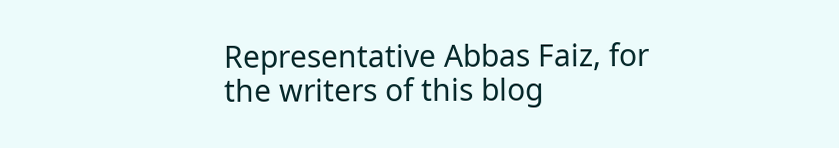Representative Abbas Faiz, for the writers of this blog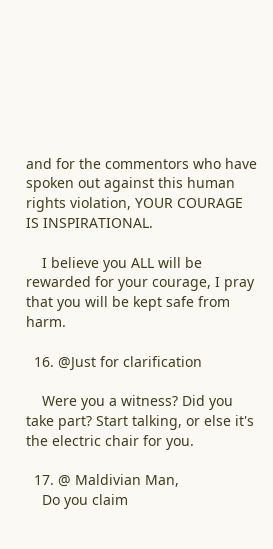and for the commentors who have spoken out against this human rights violation, YOUR COURAGE IS INSPIRATIONAL.

    I believe you ALL will be rewarded for your courage, I pray that you will be kept safe from harm.

  16. @Just for clarification

    Were you a witness? Did you take part? Start talking, or else it's the electric chair for you.

  17. @ Maldivian Man,
    Do you claim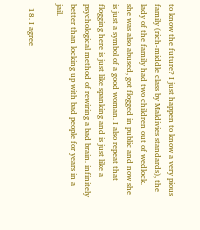to know the future? I just happen to know a very pious family (rich-middle class by Maldivies standards), the lady of the family had two children out of wedlock. she was also abused, got flogged in public and now she is just a symbol of a good woman. I also repeat that flogging here is just like spanking and is just like a psychological method of rewiring a bad brain. infinitely better than locking up with bad people for years in a jail.

  18. I agree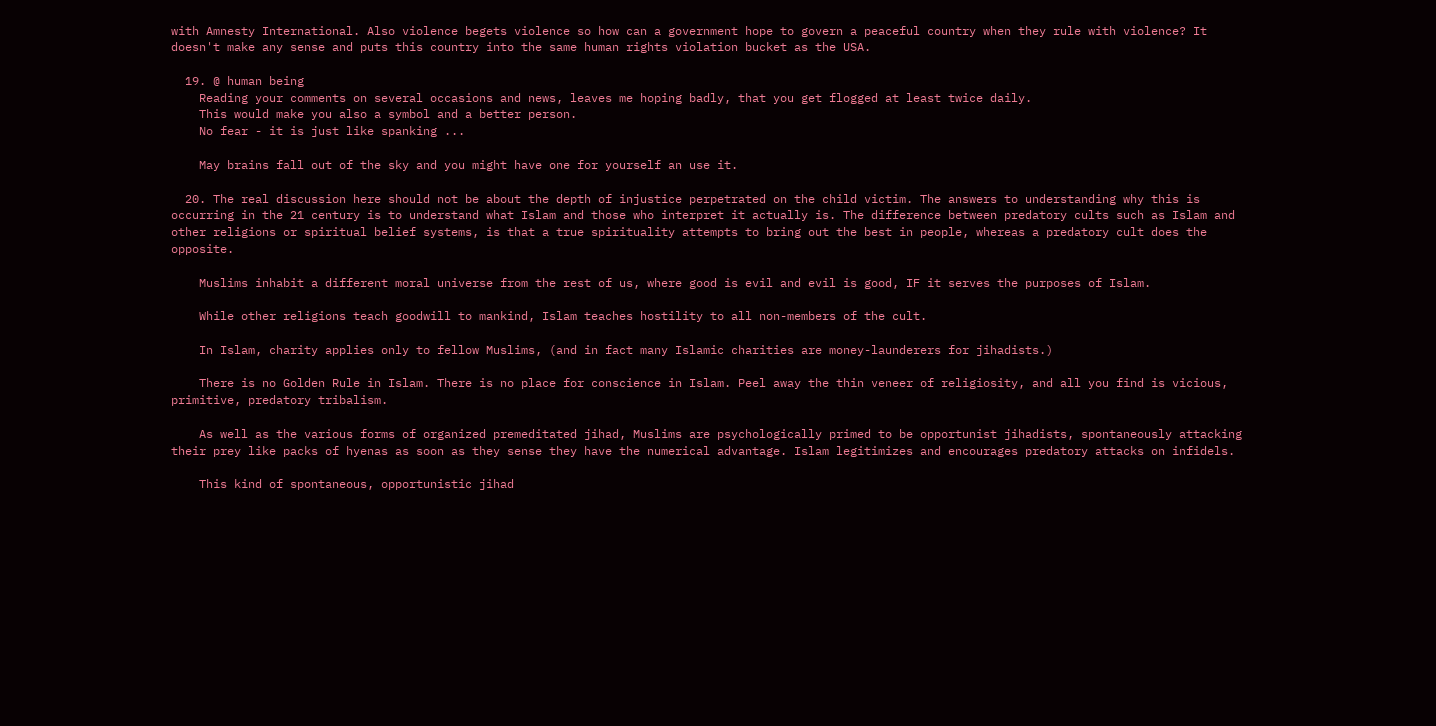with Amnesty International. Also violence begets violence so how can a government hope to govern a peaceful country when they rule with violence? It doesn't make any sense and puts this country into the same human rights violation bucket as the USA.

  19. @ human being
    Reading your comments on several occasions and news, leaves me hoping badly, that you get flogged at least twice daily.
    This would make you also a symbol and a better person.
    No fear - it is just like spanking ...

    May brains fall out of the sky and you might have one for yourself an use it.

  20. The real discussion here should not be about the depth of injustice perpetrated on the child victim. The answers to understanding why this is occurring in the 21 century is to understand what Islam and those who interpret it actually is. The difference between predatory cults such as Islam and other religions or spiritual belief systems, is that a true spirituality attempts to bring out the best in people, whereas a predatory cult does the opposite.

    Muslims inhabit a different moral universe from the rest of us, where good is evil and evil is good, IF it serves the purposes of Islam.

    While other religions teach goodwill to mankind, Islam teaches hostility to all non-members of the cult.

    In Islam, charity applies only to fellow Muslims, (and in fact many Islamic charities are money-launderers for jihadists.)

    There is no Golden Rule in Islam. There is no place for conscience in Islam. Peel away the thin veneer of religiosity, and all you find is vicious, primitive, predatory tribalism.

    As well as the various forms of organized premeditated jihad, Muslims are psychologically primed to be opportunist jihadists, spontaneously attacking their prey like packs of hyenas as soon as they sense they have the numerical advantage. Islam legitimizes and encourages predatory attacks on infidels.

    This kind of spontaneous, opportunistic jihad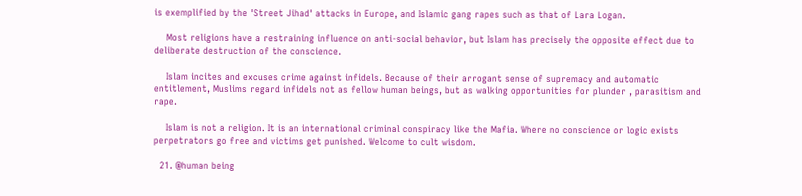is exemplified by the 'Street Jihad' attacks in Europe, and Islamic gang rapes such as that of Lara Logan.

    Most religions have a restraining influence on anti-social behavior, but Islam has precisely the opposite effect due to deliberate destruction of the conscience.

    Islam incites and excuses crime against infidels. Because of their arrogant sense of supremacy and automatic entitlement, Muslims regard infidels not as fellow human beings, but as walking opportunities for plunder , parasitism and rape.

    Islam is not a religion. It is an international criminal conspiracy like the Mafia. Where no conscience or logic exists perpetrators go free and victims get punished. Welcome to cult wisdom.

  21. @human being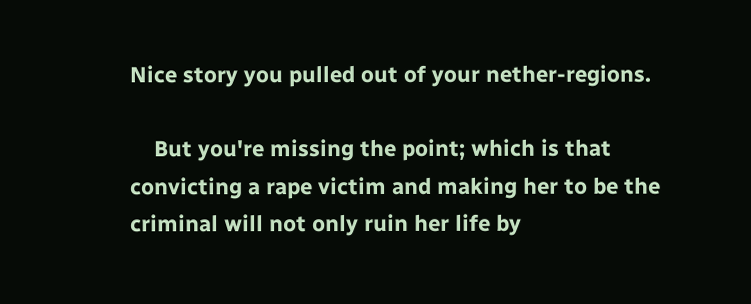Nice story you pulled out of your nether-regions.

    But you're missing the point; which is that convicting a rape victim and making her to be the criminal will not only ruin her life by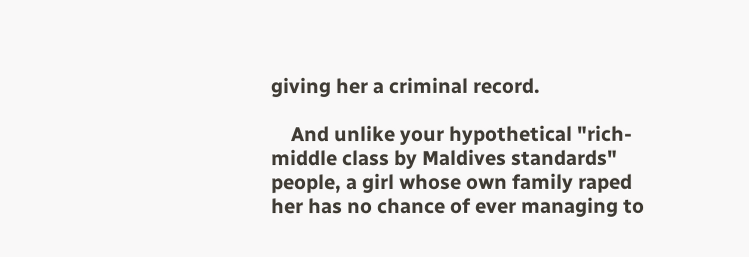giving her a criminal record.

    And unlike your hypothetical "rich-middle class by Maldives standards" people, a girl whose own family raped her has no chance of ever managing to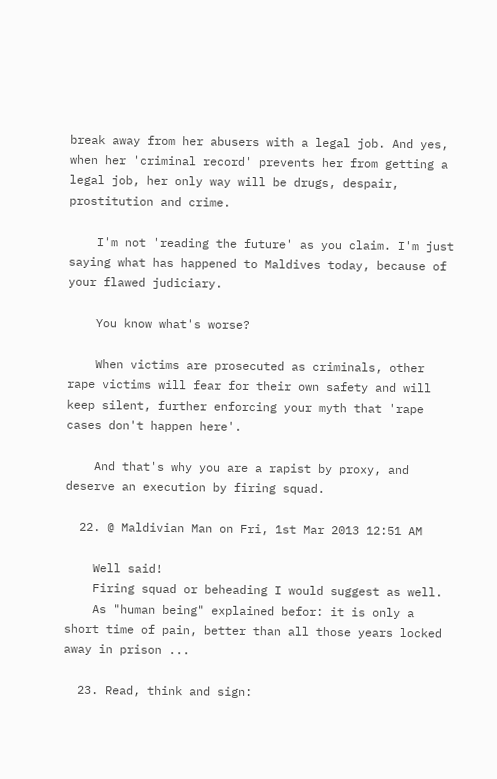break away from her abusers with a legal job. And yes, when her 'criminal record' prevents her from getting a legal job, her only way will be drugs, despair, prostitution and crime.

    I'm not 'reading the future' as you claim. I'm just saying what has happened to Maldives today, because of your flawed judiciary.

    You know what's worse?

    When victims are prosecuted as criminals, other rape victims will fear for their own safety and will keep silent, further enforcing your myth that 'rape cases don't happen here'.

    And that's why you are a rapist by proxy, and deserve an execution by firing squad.

  22. @ Maldivian Man on Fri, 1st Mar 2013 12:51 AM

    Well said!
    Firing squad or beheading I would suggest as well.
    As "human being" explained befor: it is only a short time of pain, better than all those years locked away in prison ...

  23. Read, think and sign: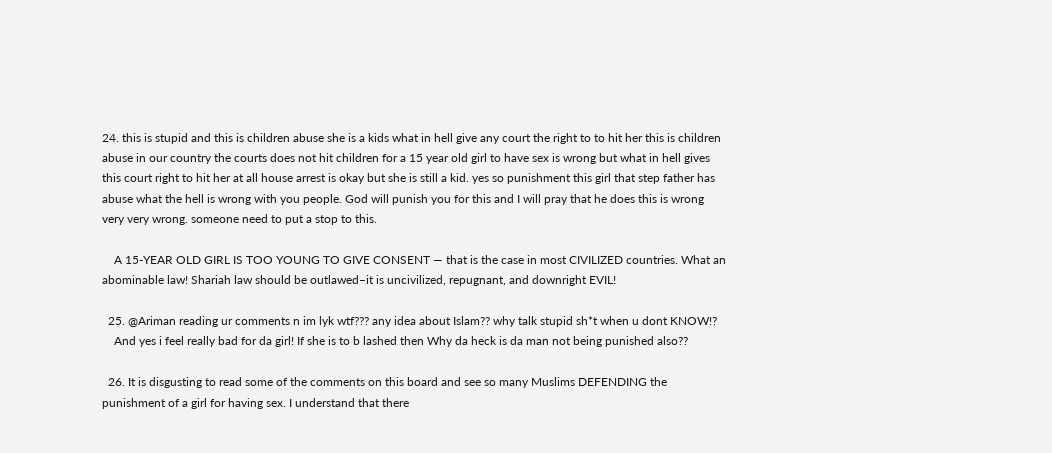24. this is stupid and this is children abuse she is a kids what in hell give any court the right to to hit her this is children abuse in our country the courts does not hit children for a 15 year old girl to have sex is wrong but what in hell gives this court right to hit her at all house arrest is okay but she is still a kid. yes so punishment this girl that step father has abuse what the hell is wrong with you people. God will punish you for this and I will pray that he does this is wrong very very wrong. someone need to put a stop to this.

    A 15-YEAR OLD GIRL IS TOO YOUNG TO GIVE CONSENT — that is the case in most CIVILIZED countries. What an abominable law! Shariah law should be outlawed–it is uncivilized, repugnant, and downright EVIL!

  25. @Ariman reading ur comments n im lyk wtf??? any idea about Islam?? why talk stupid sh*t when u dont KNOW!?
    And yes i feel really bad for da girl! If she is to b lashed then Why da heck is da man not being punished also??

  26. It is disgusting to read some of the comments on this board and see so many Muslims DEFENDING the punishment of a girl for having sex. I understand that there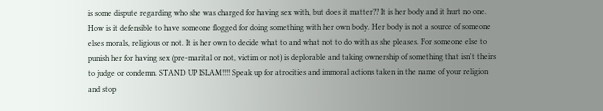is some dispute regarding who she was charged for having sex with, but does it matter?? It is her body and it hurt no one. How is it defensible to have someone flogged for doing something with her own body. Her body is not a source of someone elses morals, religious or not. It is her own to decide what to and what not to do with as she pleases. For someone else to punish her for having sex (pre-marital or not, victim or not) is deplorable and taking ownership of something that isn't theirs to judge or condemn. STAND UP ISLAM!!!! Speak up for atrocities and immoral actions taken in the name of your religion and stop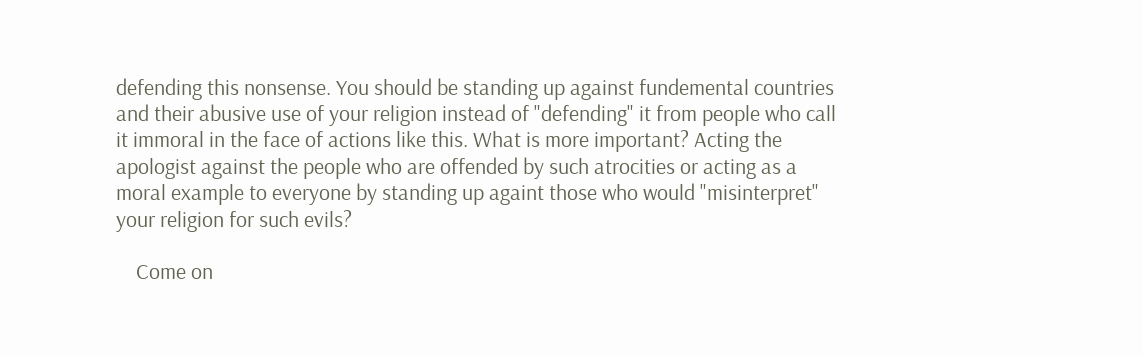defending this nonsense. You should be standing up against fundemental countries and their abusive use of your religion instead of "defending" it from people who call it immoral in the face of actions like this. What is more important? Acting the apologist against the people who are offended by such atrocities or acting as a moral example to everyone by standing up againt those who would "misinterpret" your religion for such evils?

    Come on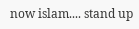now islam.... stand up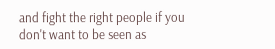and fight the right people if you don't want to be seen as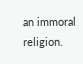an immoral religion.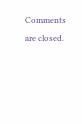Comments are closed.